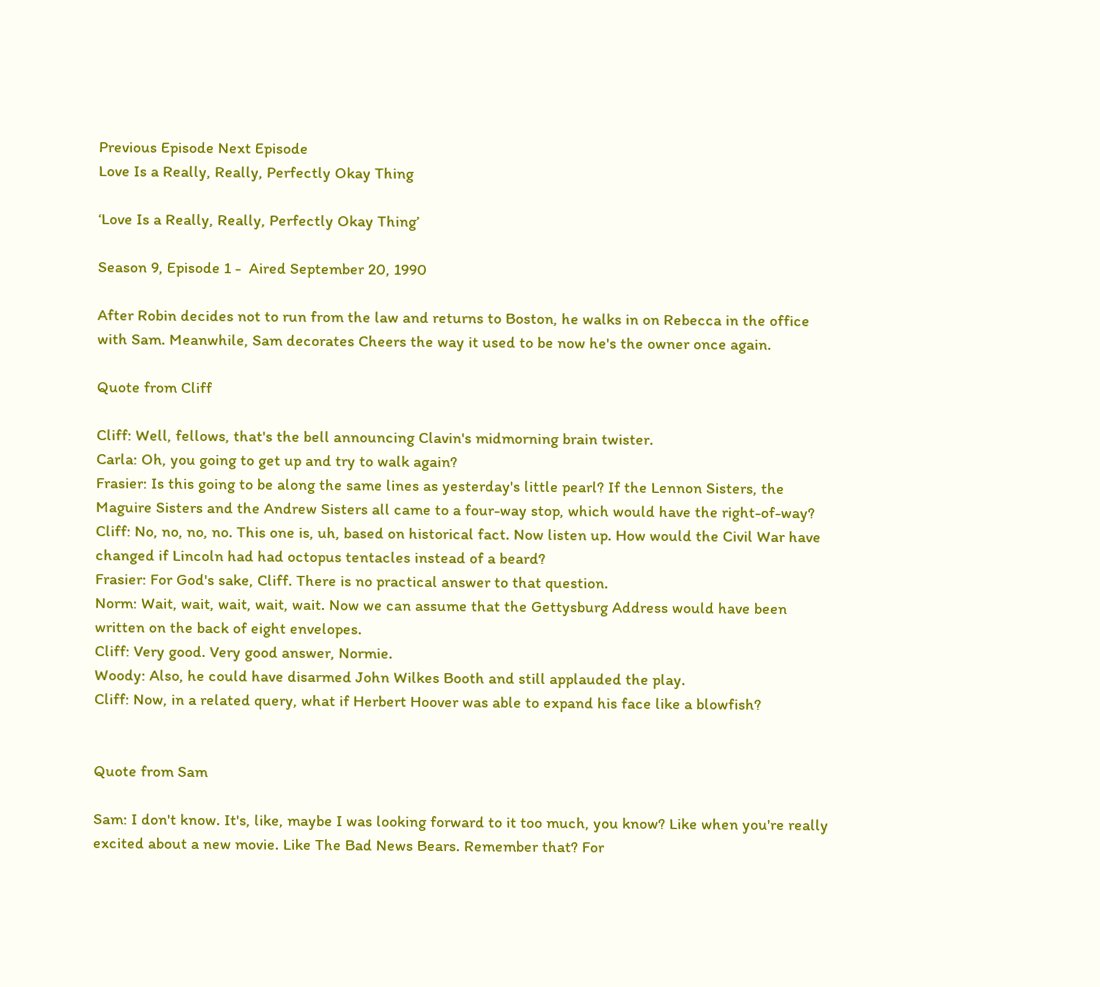Previous Episode Next Episode
Love Is a Really, Really, Perfectly Okay Thing

‘Love Is a Really, Really, Perfectly Okay Thing’

Season 9, Episode 1 -  Aired September 20, 1990

After Robin decides not to run from the law and returns to Boston, he walks in on Rebecca in the office with Sam. Meanwhile, Sam decorates Cheers the way it used to be now he's the owner once again.

Quote from Cliff

Cliff: Well, fellows, that's the bell announcing Clavin's midmorning brain twister.
Carla: Oh, you going to get up and try to walk again?
Frasier: Is this going to be along the same lines as yesterday's little pearl? If the Lennon Sisters, the Maguire Sisters and the Andrew Sisters all came to a four-way stop, which would have the right-of-way?
Cliff: No, no, no, no. This one is, uh, based on historical fact. Now listen up. How would the Civil War have changed if Lincoln had had octopus tentacles instead of a beard?
Frasier: For God's sake, Cliff. There is no practical answer to that question.
Norm: Wait, wait, wait, wait, wait. Now we can assume that the Gettysburg Address would have been written on the back of eight envelopes.
Cliff: Very good. Very good answer, Normie.
Woody: Also, he could have disarmed John Wilkes Booth and still applauded the play.
Cliff: Now, in a related query, what if Herbert Hoover was able to expand his face like a blowfish?


Quote from Sam

Sam: I don't know. It's, like, maybe I was looking forward to it too much, you know? Like when you're really excited about a new movie. Like The Bad News Bears. Remember that? For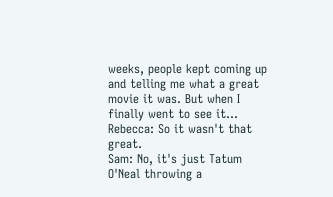weeks, people kept coming up and telling me what a great movie it was. But when I finally went to see it...
Rebecca: So it wasn't that great.
Sam: No, it's just Tatum O'Neal throwing a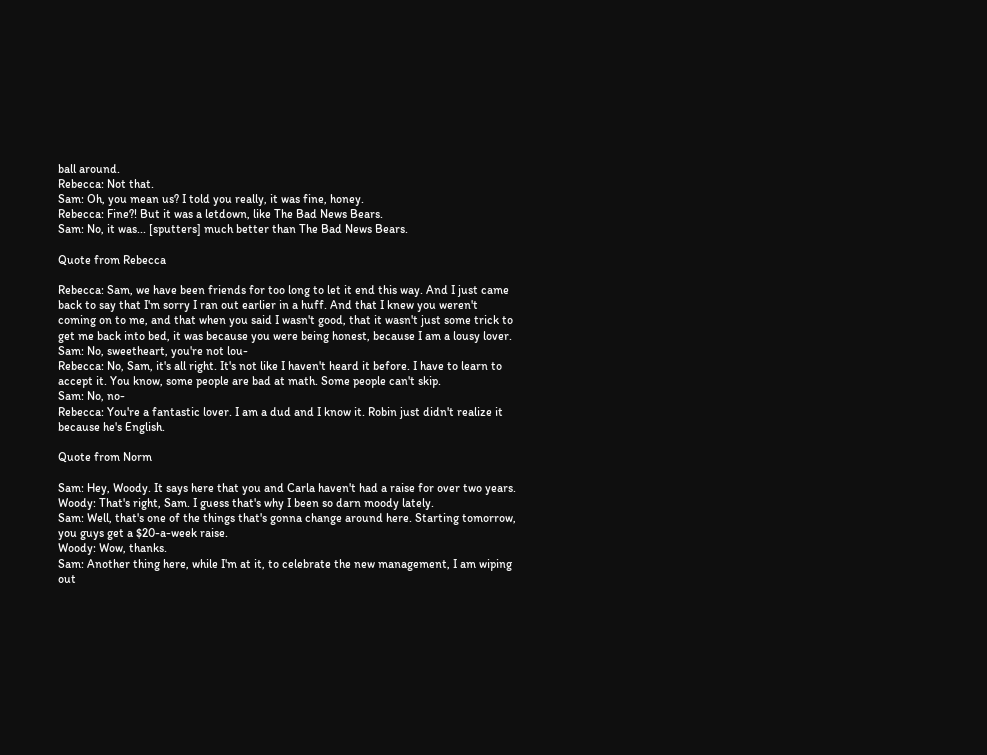ball around.
Rebecca: Not that.
Sam: Oh, you mean us? I told you really, it was fine, honey.
Rebecca: Fine?! But it was a letdown, like The Bad News Bears.
Sam: No, it was... [sputters] much better than The Bad News Bears.

Quote from Rebecca

Rebecca: Sam, we have been friends for too long to let it end this way. And I just came back to say that I'm sorry I ran out earlier in a huff. And that I knew you weren't coming on to me, and that when you said I wasn't good, that it wasn't just some trick to get me back into bed, it was because you were being honest, because I am a lousy lover.
Sam: No, sweetheart, you're not lou-
Rebecca: No, Sam, it's all right. It's not like I haven't heard it before. I have to learn to accept it. You know, some people are bad at math. Some people can't skip.
Sam: No, no-
Rebecca: You're a fantastic lover. I am a dud and I know it. Robin just didn't realize it because he's English.

Quote from Norm

Sam: Hey, Woody. It says here that you and Carla haven't had a raise for over two years.
Woody: That's right, Sam. I guess that's why I been so darn moody lately.
Sam: Well, that's one of the things that's gonna change around here. Starting tomorrow, you guys get a $20-a-week raise.
Woody: Wow, thanks.
Sam: Another thing here, while I'm at it, to celebrate the new management, I am wiping out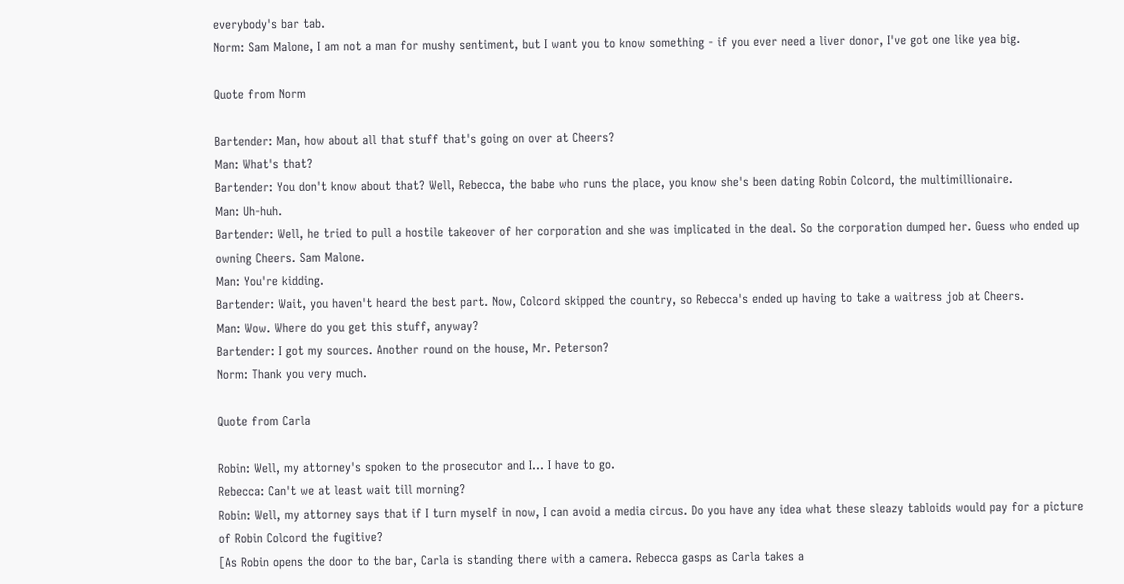everybody's bar tab.
Norm: Sam Malone, I am not a man for mushy sentiment, but I want you to know something - if you ever need a liver donor, I've got one like yea big.

Quote from Norm

Bartender: Man, how about all that stuff that's going on over at Cheers?
Man: What's that?
Bartender: You don't know about that? Well, Rebecca, the babe who runs the place, you know she's been dating Robin Colcord, the multimillionaire.
Man: Uh-huh.
Bartender: Well, he tried to pull a hostile takeover of her corporation and she was implicated in the deal. So the corporation dumped her. Guess who ended up owning Cheers. Sam Malone.
Man: You're kidding.
Bartender: Wait, you haven't heard the best part. Now, Colcord skipped the country, so Rebecca's ended up having to take a waitress job at Cheers.
Man: Wow. Where do you get this stuff, anyway?
Bartender: I got my sources. Another round on the house, Mr. Peterson?
Norm: Thank you very much.

Quote from Carla

Robin: Well, my attorney's spoken to the prosecutor and I... I have to go.
Rebecca: Can't we at least wait till morning?
Robin: Well, my attorney says that if I turn myself in now, I can avoid a media circus. Do you have any idea what these sleazy tabloids would pay for a picture of Robin Colcord the fugitive?
[As Robin opens the door to the bar, Carla is standing there with a camera. Rebecca gasps as Carla takes a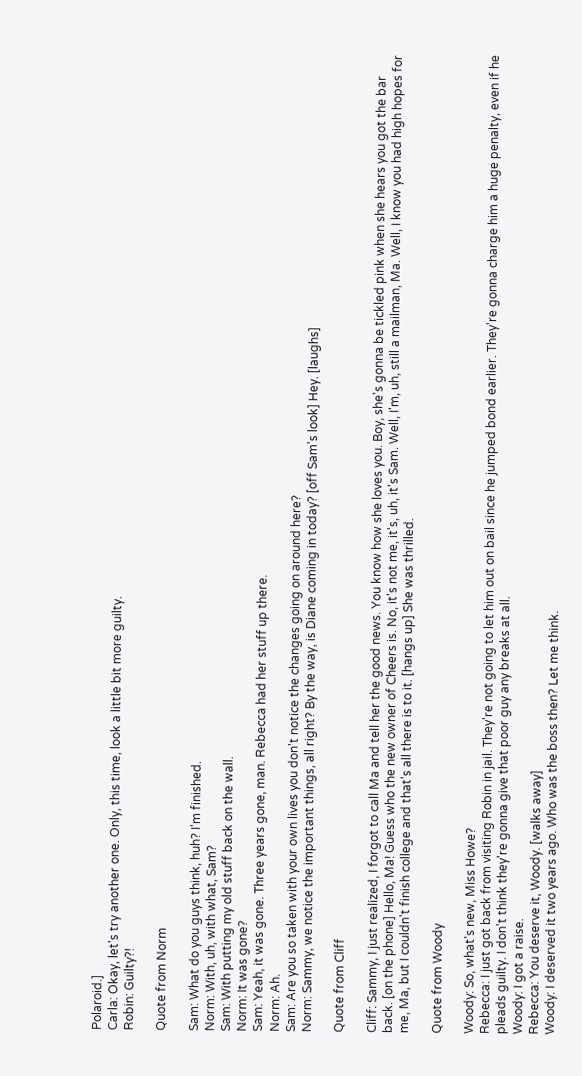Polaroid.]
Carla: Okay, let's try another one. Only, this time, look a little bit more guilty.
Robin: Guilty?!

Quote from Norm

Sam: What do you guys think, huh? I'm finished.
Norm: With, uh, with what, Sam?
Sam: With putting my old stuff back on the wall.
Norm: It was gone?
Sam: Yeah, it was gone. Three years gone, man. Rebecca had her stuff up there.
Norm: Ah.
Sam: Are you so taken with your own lives you don't notice the changes going on around here?
Norm: Sammy, we notice the important things, all right? By the way, is Diane coming in today? [off Sam's look] Hey. [laughs]

Quote from Cliff

Cliff: Sammy, I just realized, I forgot to call Ma and tell her the good news. You know how she loves you. Boy, she's gonna be tickled pink when she hears you got the bar back. [on the phone] Hello, Ma! Guess who the new owner of Cheers is. No, it's not me, it's, uh, it's Sam. Well, I'm, uh, still a mailman, Ma. Well, I know you had high hopes for me, Ma, but I couldn't finish college and that's all there is to it. [hangs up] She was thrilled.

Quote from Woody

Woody: So, what's new, Miss Howe?
Rebecca: I just got back from visiting Robin in jail. They're not going to let him out on bail since he jumped bond earlier. They're gonna charge him a huge penalty, even if he pleads guilty. I don't think they're gonna give that poor guy any breaks at all.
Woody: I got a raise.
Rebecca: You deserve it, Woody. [walks away]
Woody: I deserved it two years ago. Who was the boss then? Let me think.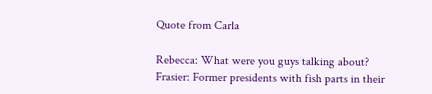Quote from Carla

Rebecca: What were you guys talking about?
Frasier: Former presidents with fish parts in their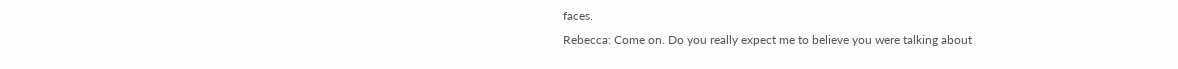faces.
Rebecca: Come on. Do you really expect me to believe you were talking about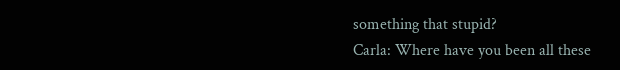something that stupid?
Carla: Where have you been all these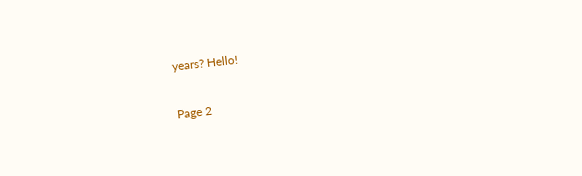years? Hello!

Page 2